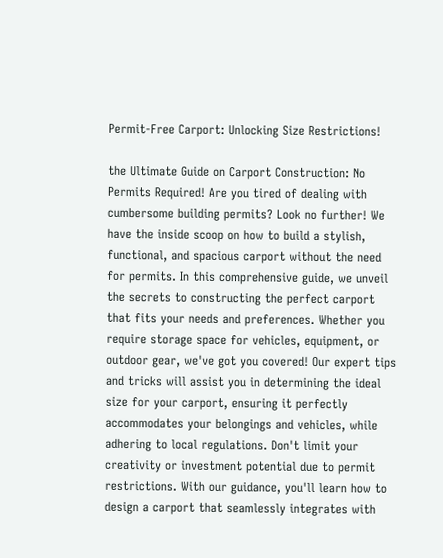Permit-Free Carport: Unlocking Size Restrictions!

the Ultimate Guide on Carport Construction: No Permits Required! Are you tired of dealing with cumbersome building permits? Look no further! We have the inside scoop on how to build a stylish, functional, and spacious carport without the need for permits. In this comprehensive guide, we unveil the secrets to constructing the perfect carport that fits your needs and preferences. Whether you require storage space for vehicles, equipment, or outdoor gear, we've got you covered! Our expert tips and tricks will assist you in determining the ideal size for your carport, ensuring it perfectly accommodates your belongings and vehicles, while adhering to local regulations. Don't limit your creativity or investment potential due to permit restrictions. With our guidance, you'll learn how to design a carport that seamlessly integrates with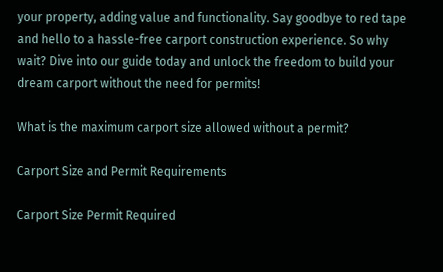your property, adding value and functionality. Say goodbye to red tape and hello to a hassle-free carport construction experience. So why wait? Dive into our guide today and unlock the freedom to build your dream carport without the need for permits!

What is the maximum carport size allowed without a permit?

Carport Size and Permit Requirements

Carport Size Permit Required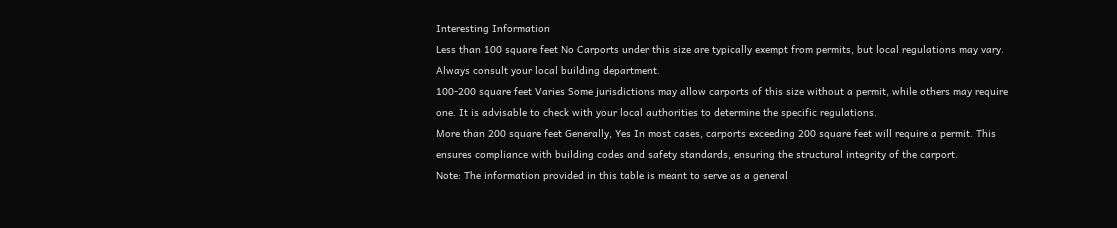Interesting Information
Less than 100 square feet No Carports under this size are typically exempt from permits, but local regulations may vary. Always consult your local building department.
100-200 square feet Varies Some jurisdictions may allow carports of this size without a permit, while others may require one. It is advisable to check with your local authorities to determine the specific regulations.
More than 200 square feet Generally, Yes In most cases, carports exceeding 200 square feet will require a permit. This ensures compliance with building codes and safety standards, ensuring the structural integrity of the carport.
Note: The information provided in this table is meant to serve as a general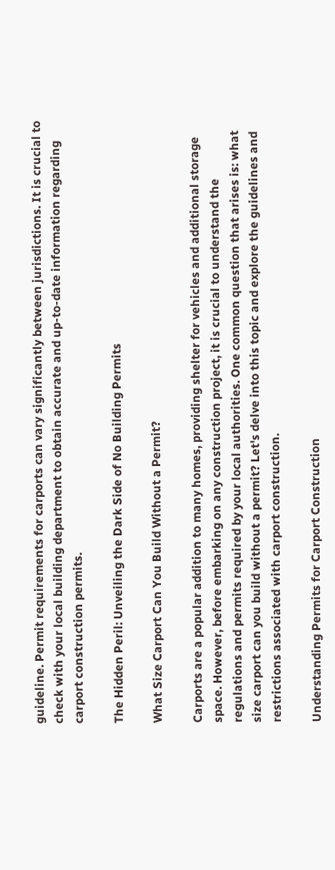guideline. Permit requirements for carports can vary significantly between jurisdictions. It is crucial to check with your local building department to obtain accurate and up-to-date information regarding carport construction permits.

The Hidden Peril: Unveiling the Dark Side of No Building Permits

What Size Carport Can You Build Without a Permit?

Carports are a popular addition to many homes, providing shelter for vehicles and additional storage space. However, before embarking on any construction project, it is crucial to understand the regulations and permits required by your local authorities. One common question that arises is: what size carport can you build without a permit? Let's delve into this topic and explore the guidelines and restrictions associated with carport construction.

Understanding Permits for Carport Construction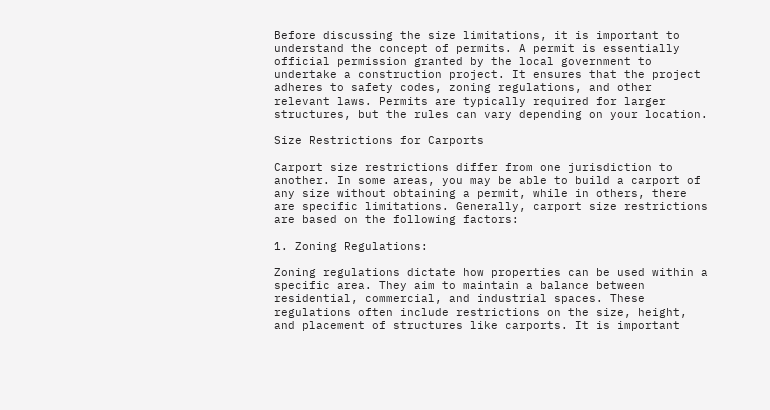Before discussing the size limitations, it is important to understand the concept of permits. A permit is essentially official permission granted by the local government to undertake a construction project. It ensures that the project adheres to safety codes, zoning regulations, and other relevant laws. Permits are typically required for larger structures, but the rules can vary depending on your location.

Size Restrictions for Carports

Carport size restrictions differ from one jurisdiction to another. In some areas, you may be able to build a carport of any size without obtaining a permit, while in others, there are specific limitations. Generally, carport size restrictions are based on the following factors:

1. Zoning Regulations:

Zoning regulations dictate how properties can be used within a specific area. They aim to maintain a balance between residential, commercial, and industrial spaces. These regulations often include restrictions on the size, height, and placement of structures like carports. It is important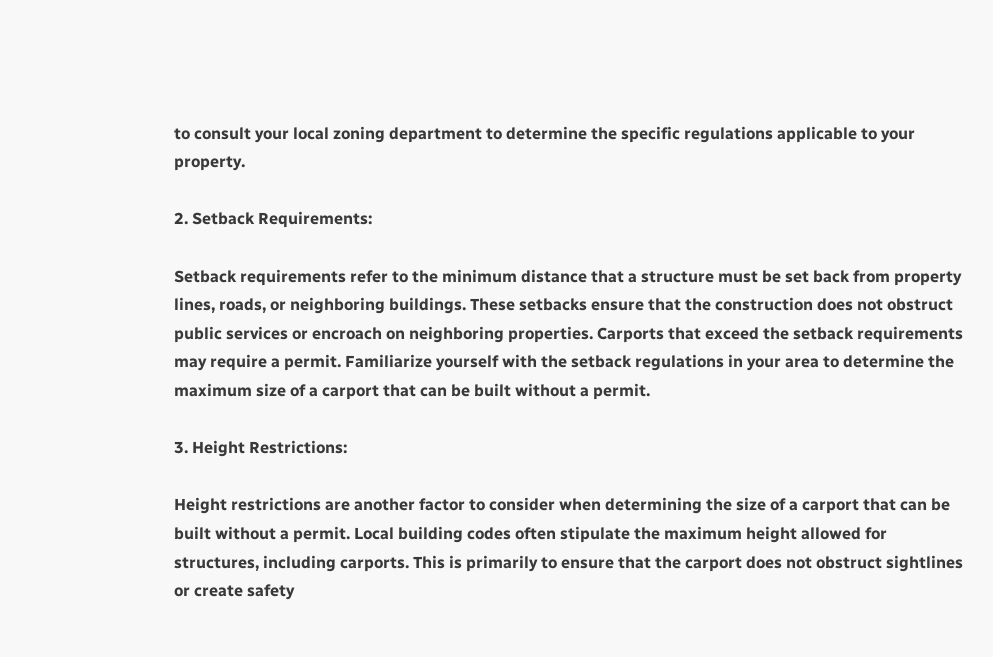to consult your local zoning department to determine the specific regulations applicable to your property.

2. Setback Requirements:

Setback requirements refer to the minimum distance that a structure must be set back from property lines, roads, or neighboring buildings. These setbacks ensure that the construction does not obstruct public services or encroach on neighboring properties. Carports that exceed the setback requirements may require a permit. Familiarize yourself with the setback regulations in your area to determine the maximum size of a carport that can be built without a permit.

3. Height Restrictions:

Height restrictions are another factor to consider when determining the size of a carport that can be built without a permit. Local building codes often stipulate the maximum height allowed for structures, including carports. This is primarily to ensure that the carport does not obstruct sightlines or create safety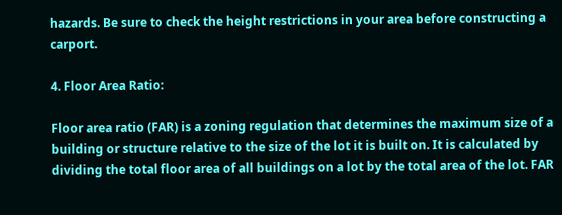hazards. Be sure to check the height restrictions in your area before constructing a carport.

4. Floor Area Ratio:

Floor area ratio (FAR) is a zoning regulation that determines the maximum size of a building or structure relative to the size of the lot it is built on. It is calculated by dividing the total floor area of all buildings on a lot by the total area of the lot. FAR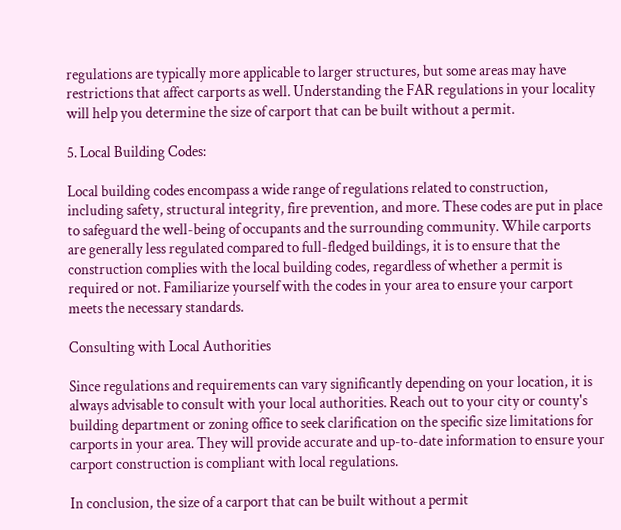regulations are typically more applicable to larger structures, but some areas may have restrictions that affect carports as well. Understanding the FAR regulations in your locality will help you determine the size of carport that can be built without a permit.

5. Local Building Codes:

Local building codes encompass a wide range of regulations related to construction, including safety, structural integrity, fire prevention, and more. These codes are put in place to safeguard the well-being of occupants and the surrounding community. While carports are generally less regulated compared to full-fledged buildings, it is to ensure that the construction complies with the local building codes, regardless of whether a permit is required or not. Familiarize yourself with the codes in your area to ensure your carport meets the necessary standards.

Consulting with Local Authorities

Since regulations and requirements can vary significantly depending on your location, it is always advisable to consult with your local authorities. Reach out to your city or county's building department or zoning office to seek clarification on the specific size limitations for carports in your area. They will provide accurate and up-to-date information to ensure your carport construction is compliant with local regulations.

In conclusion, the size of a carport that can be built without a permit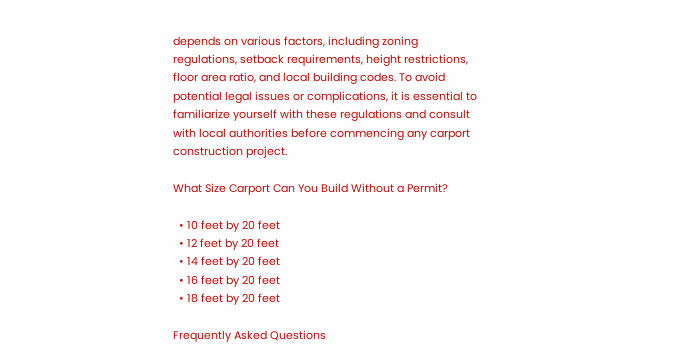depends on various factors, including zoning regulations, setback requirements, height restrictions, floor area ratio, and local building codes. To avoid potential legal issues or complications, it is essential to familiarize yourself with these regulations and consult with local authorities before commencing any carport construction project.

What Size Carport Can You Build Without a Permit?

  • 10 feet by 20 feet
  • 12 feet by 20 feet
  • 14 feet by 20 feet
  • 16 feet by 20 feet
  • 18 feet by 20 feet

Frequently Asked Questions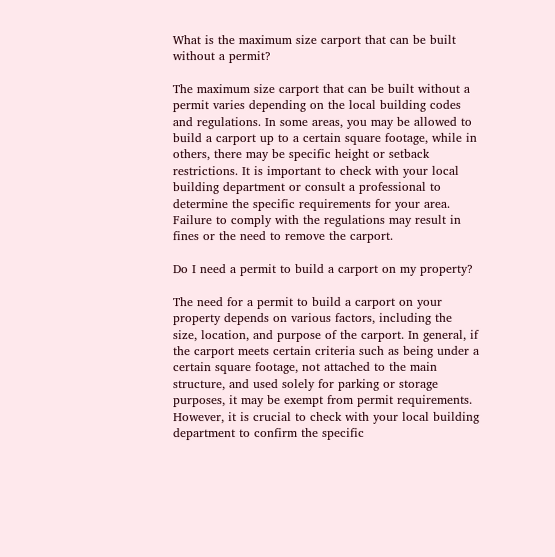What is the maximum size carport that can be built without a permit?

The maximum size carport that can be built without a permit varies depending on the local building codes and regulations. In some areas, you may be allowed to build a carport up to a certain square footage, while in others, there may be specific height or setback restrictions. It is important to check with your local building department or consult a professional to determine the specific requirements for your area. Failure to comply with the regulations may result in fines or the need to remove the carport.

Do I need a permit to build a carport on my property?

The need for a permit to build a carport on your property depends on various factors, including the size, location, and purpose of the carport. In general, if the carport meets certain criteria such as being under a certain square footage, not attached to the main structure, and used solely for parking or storage purposes, it may be exempt from permit requirements. However, it is crucial to check with your local building department to confirm the specific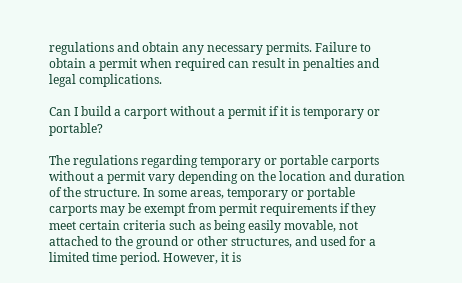regulations and obtain any necessary permits. Failure to obtain a permit when required can result in penalties and legal complications.

Can I build a carport without a permit if it is temporary or portable?

The regulations regarding temporary or portable carports without a permit vary depending on the location and duration of the structure. In some areas, temporary or portable carports may be exempt from permit requirements if they meet certain criteria such as being easily movable, not attached to the ground or other structures, and used for a limited time period. However, it is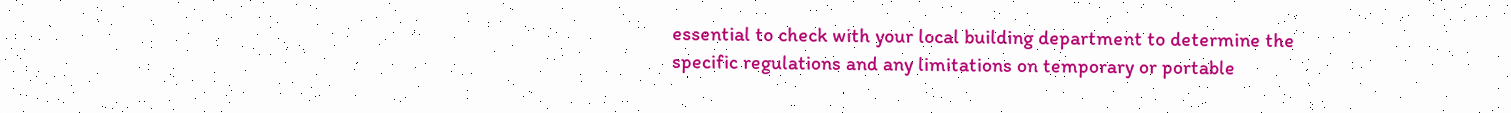essential to check with your local building department to determine the specific regulations and any limitations on temporary or portable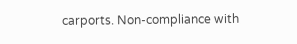carports. Non-compliance with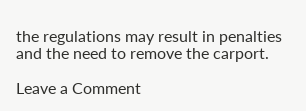the regulations may result in penalties and the need to remove the carport.

Leave a Comment